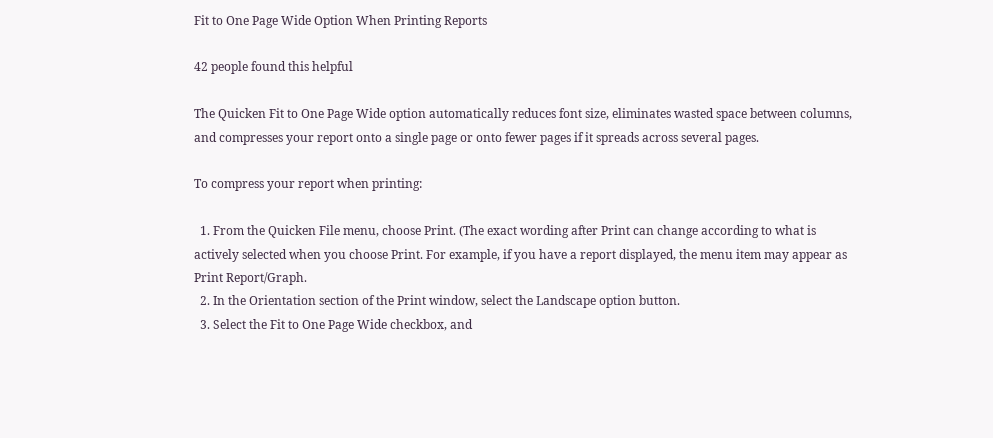Fit to One Page Wide Option When Printing Reports

42 people found this helpful

The Quicken Fit to One Page Wide option automatically reduces font size, eliminates wasted space between columns, and compresses your report onto a single page or onto fewer pages if it spreads across several pages.

To compress your report when printing:

  1. From the Quicken File menu, choose Print. (The exact wording after Print can change according to what is actively selected when you choose Print. For example, if you have a report displayed, the menu item may appear as Print Report/Graph.
  2. In the Orientation section of the Print window, select the Landscape option button.
  3. Select the Fit to One Page Wide checkbox, and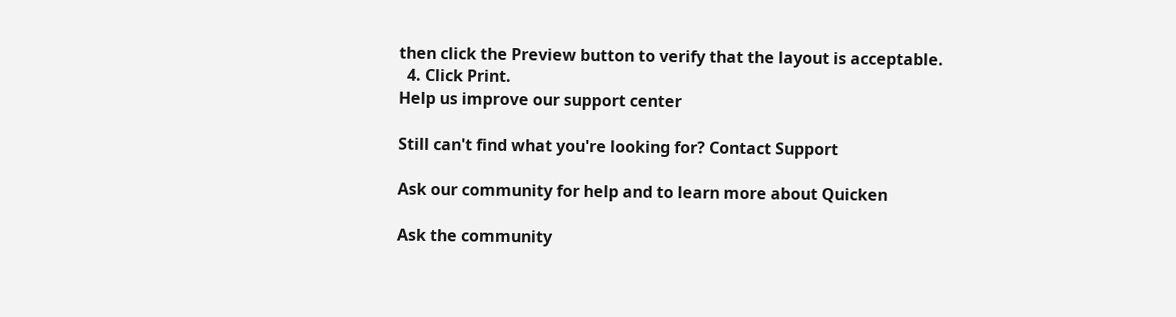then click the Preview button to verify that the layout is acceptable.
  4. Click Print.
Help us improve our support center

Still can't find what you're looking for? Contact Support

Ask our community for help and to learn more about Quicken

Ask the community